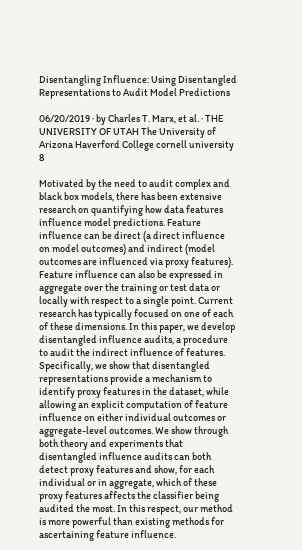Disentangling Influence: Using Disentangled Representations to Audit Model Predictions

06/20/2019 ∙ by Charles T. Marx, et al. ∙ THE UNIVERSITY OF UTAH The University of Arizona Haverford College cornell university 8

Motivated by the need to audit complex and black box models, there has been extensive research on quantifying how data features influence model predictions. Feature influence can be direct (a direct influence on model outcomes) and indirect (model outcomes are influenced via proxy features). Feature influence can also be expressed in aggregate over the training or test data or locally with respect to a single point. Current research has typically focused on one of each of these dimensions. In this paper, we develop disentangled influence audits, a procedure to audit the indirect influence of features. Specifically, we show that disentangled representations provide a mechanism to identify proxy features in the dataset, while allowing an explicit computation of feature influence on either individual outcomes or aggregate-level outcomes. We show through both theory and experiments that disentangled influence audits can both detect proxy features and show, for each individual or in aggregate, which of these proxy features affects the classifier being audited the most. In this respect, our method is more powerful than existing methods for ascertaining feature influence.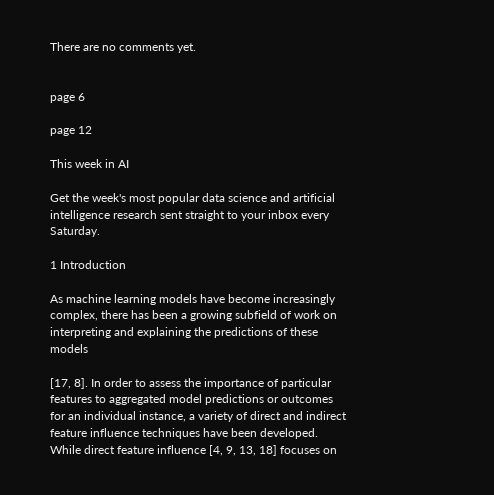There are no comments yet.


page 6

page 12

This week in AI

Get the week's most popular data science and artificial intelligence research sent straight to your inbox every Saturday.

1 Introduction

As machine learning models have become increasingly complex, there has been a growing subfield of work on interpreting and explaining the predictions of these models

[17, 8]. In order to assess the importance of particular features to aggregated model predictions or outcomes for an individual instance, a variety of direct and indirect feature influence techniques have been developed. While direct feature influence [4, 9, 13, 18] focuses on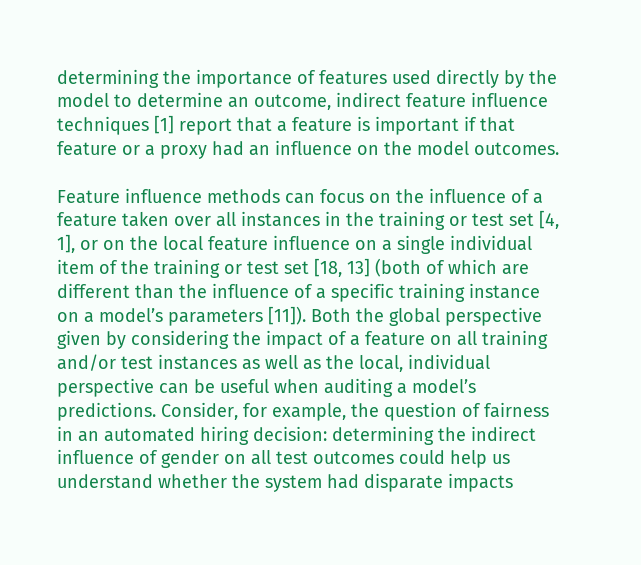determining the importance of features used directly by the model to determine an outcome, indirect feature influence techniques [1] report that a feature is important if that feature or a proxy had an influence on the model outcomes.

Feature influence methods can focus on the influence of a feature taken over all instances in the training or test set [4, 1], or on the local feature influence on a single individual item of the training or test set [18, 13] (both of which are different than the influence of a specific training instance on a model’s parameters [11]). Both the global perspective given by considering the impact of a feature on all training and/or test instances as well as the local, individual perspective can be useful when auditing a model’s predictions. Consider, for example, the question of fairness in an automated hiring decision: determining the indirect influence of gender on all test outcomes could help us understand whether the system had disparate impacts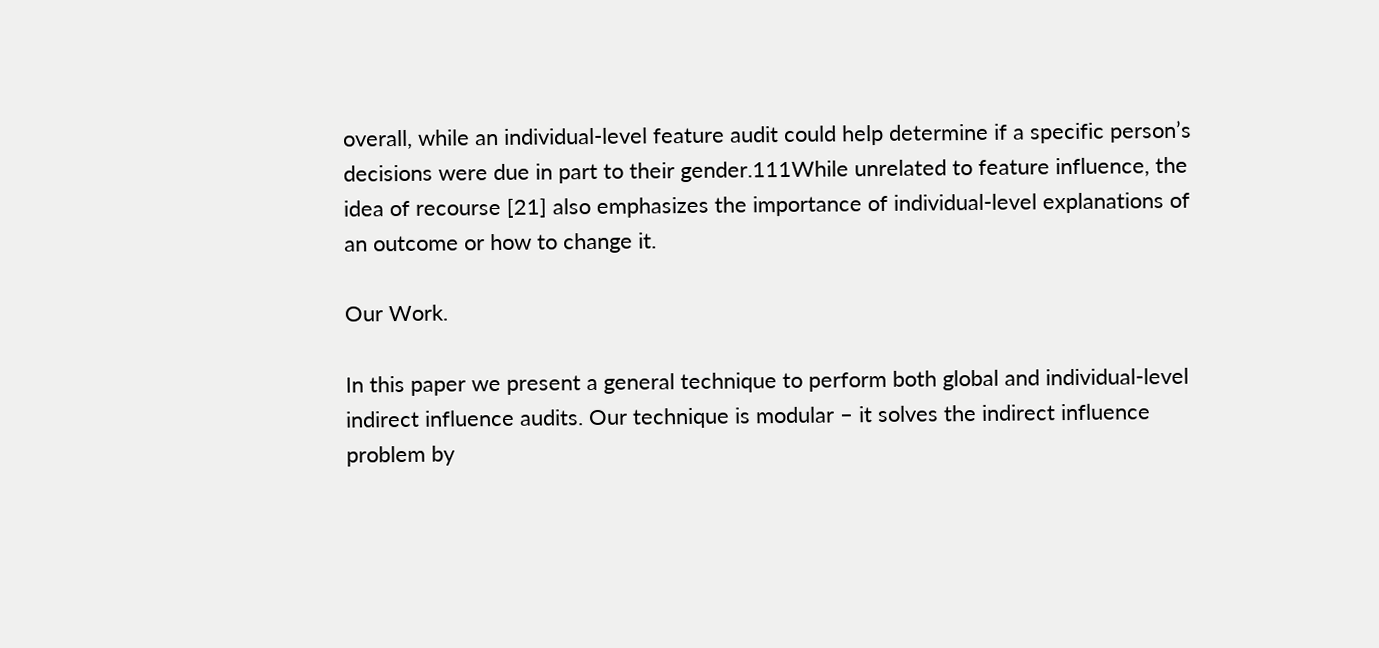overall, while an individual-level feature audit could help determine if a specific person’s decisions were due in part to their gender.111While unrelated to feature influence, the idea of recourse [21] also emphasizes the importance of individual-level explanations of an outcome or how to change it.

Our Work.

In this paper we present a general technique to perform both global and individual-level indirect influence audits. Our technique is modular – it solves the indirect influence problem by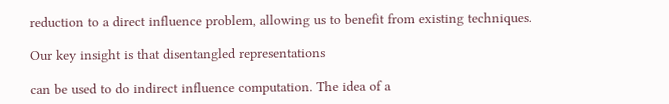reduction to a direct influence problem, allowing us to benefit from existing techniques.

Our key insight is that disentangled representations

can be used to do indirect influence computation. The idea of a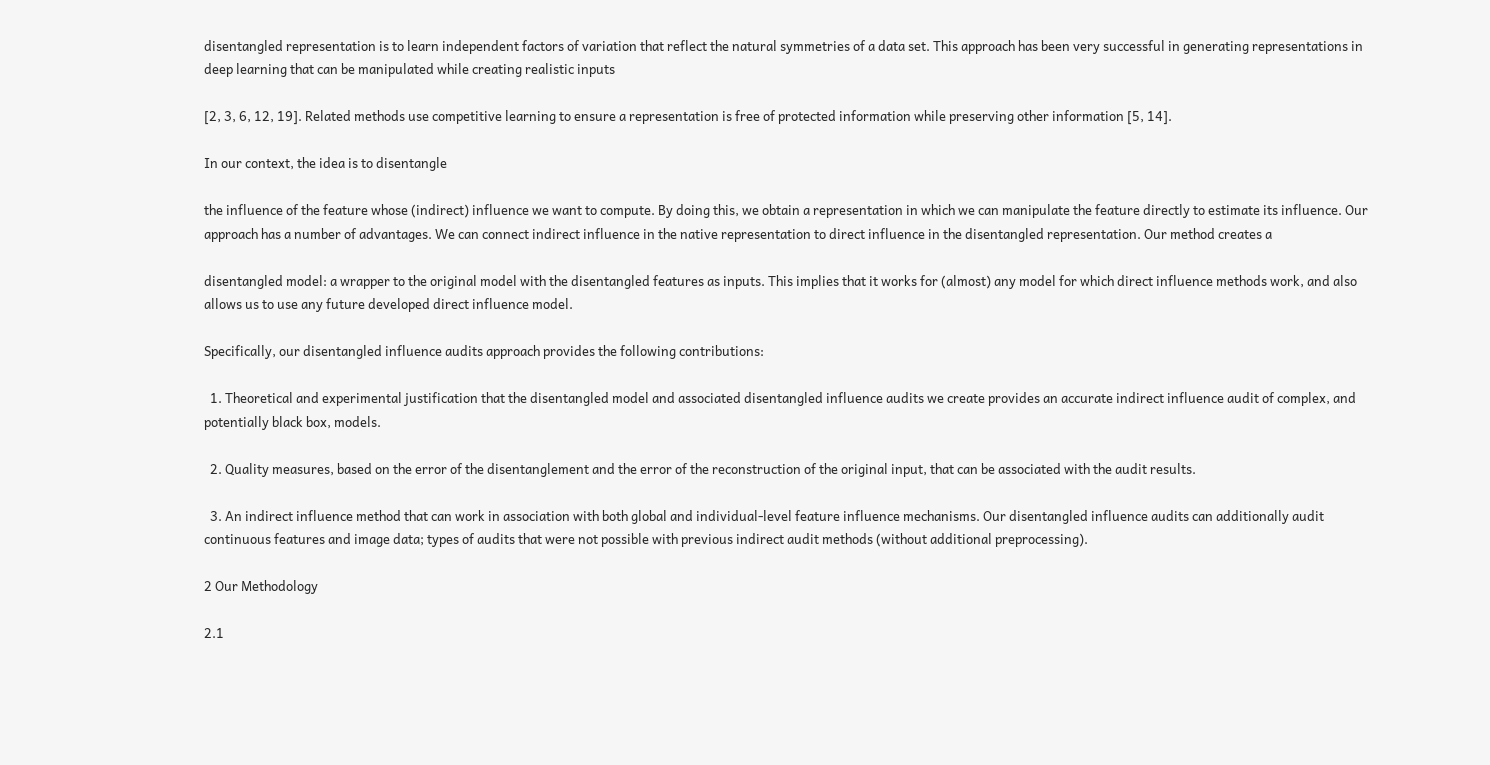disentangled representation is to learn independent factors of variation that reflect the natural symmetries of a data set. This approach has been very successful in generating representations in deep learning that can be manipulated while creating realistic inputs

[2, 3, 6, 12, 19]. Related methods use competitive learning to ensure a representation is free of protected information while preserving other information [5, 14].

In our context, the idea is to disentangle

the influence of the feature whose (indirect) influence we want to compute. By doing this, we obtain a representation in which we can manipulate the feature directly to estimate its influence. Our approach has a number of advantages. We can connect indirect influence in the native representation to direct influence in the disentangled representation. Our method creates a

disentangled model: a wrapper to the original model with the disentangled features as inputs. This implies that it works for (almost) any model for which direct influence methods work, and also allows us to use any future developed direct influence model.

Specifically, our disentangled influence audits approach provides the following contributions:

  1. Theoretical and experimental justification that the disentangled model and associated disentangled influence audits we create provides an accurate indirect influence audit of complex, and potentially black box, models.

  2. Quality measures, based on the error of the disentanglement and the error of the reconstruction of the original input, that can be associated with the audit results.

  3. An indirect influence method that can work in association with both global and individual-level feature influence mechanisms. Our disentangled influence audits can additionally audit continuous features and image data; types of audits that were not possible with previous indirect audit methods (without additional preprocessing).

2 Our Methodology

2.1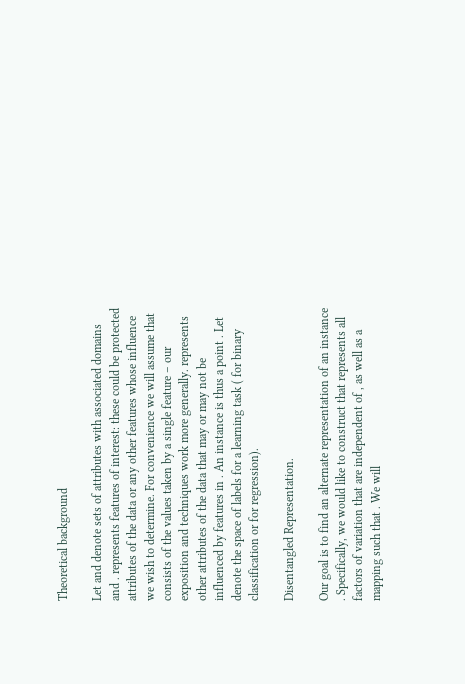Theoretical background

Let and denote sets of attributes with associated domains and . represents features of interest: these could be protected attributes of the data or any other features whose influence we wish to determine. For convenience we will assume that consists of the values taken by a single feature – our exposition and techniques work more generally. represents other attributes of the data that may or may not be influenced by features in . An instance is thus a point . Let denote the space of labels for a learning task ( for binary classification or for regression).

Disentangled Representation.

Our goal is to find an alternate representation of an instance . Specifically, we would like to construct that represents all factors of variation that are independent of , as well as a mapping such that . We will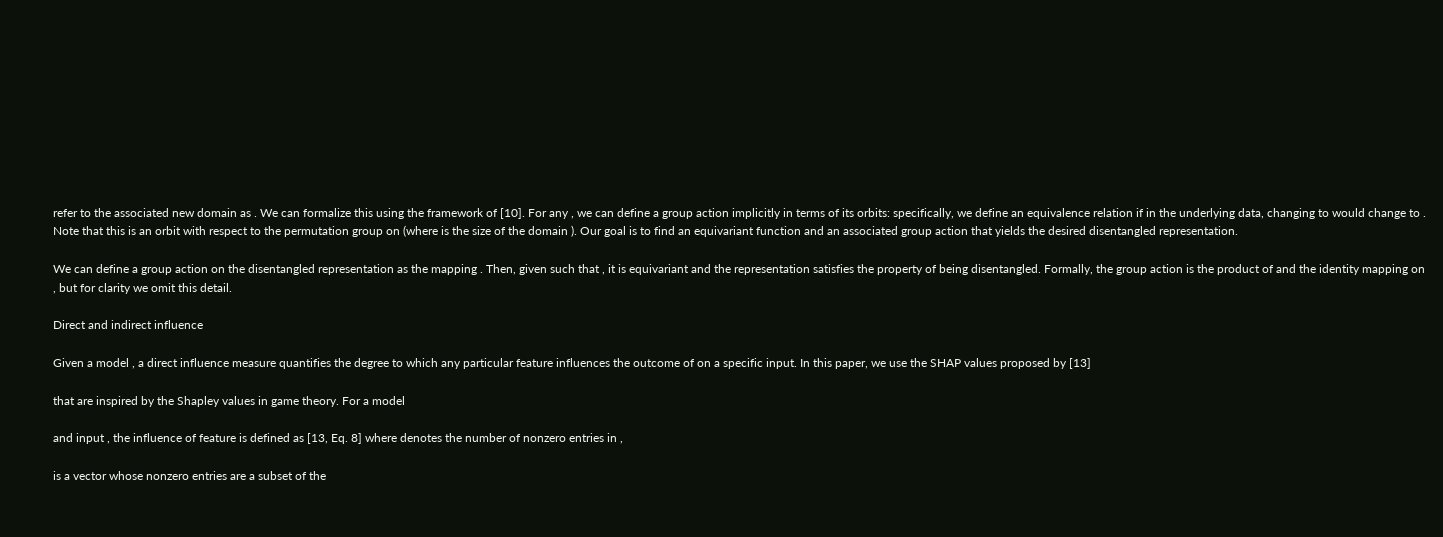refer to the associated new domain as . We can formalize this using the framework of [10]. For any , we can define a group action implicitly in terms of its orbits: specifically, we define an equivalence relation if in the underlying data, changing to would change to . Note that this is an orbit with respect to the permutation group on (where is the size of the domain ). Our goal is to find an equivariant function and an associated group action that yields the desired disentangled representation.

We can define a group action on the disentangled representation as the mapping . Then, given such that , it is equivariant and the representation satisfies the property of being disentangled. Formally, the group action is the product of and the identity mapping on , but for clarity we omit this detail.

Direct and indirect influence

Given a model , a direct influence measure quantifies the degree to which any particular feature influences the outcome of on a specific input. In this paper, we use the SHAP values proposed by [13]

that are inspired by the Shapley values in game theory. For a model

and input , the influence of feature is defined as [13, Eq. 8] where denotes the number of nonzero entries in ,

is a vector whose nonzero entries are a subset of the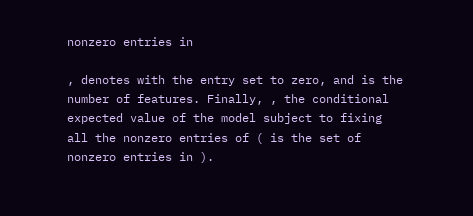nonzero entries in

, denotes with the entry set to zero, and is the number of features. Finally, , the conditional expected value of the model subject to fixing all the nonzero entries of ( is the set of nonzero entries in ).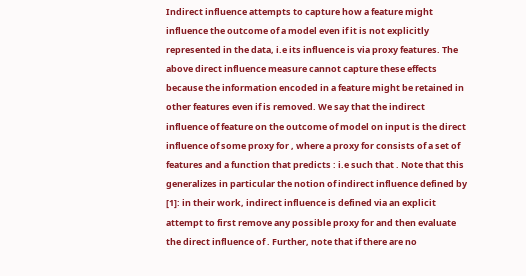Indirect influence attempts to capture how a feature might influence the outcome of a model even if it is not explicitly represented in the data, i.e its influence is via proxy features. The above direct influence measure cannot capture these effects because the information encoded in a feature might be retained in other features even if is removed. We say that the indirect influence of feature on the outcome of model on input is the direct influence of some proxy for , where a proxy for consists of a set of features and a function that predicts : i.e such that . Note that this generalizes in particular the notion of indirect influence defined by [1]: in their work, indirect influence is defined via an explicit attempt to first remove any possible proxy for and then evaluate the direct influence of . Further, note that if there are no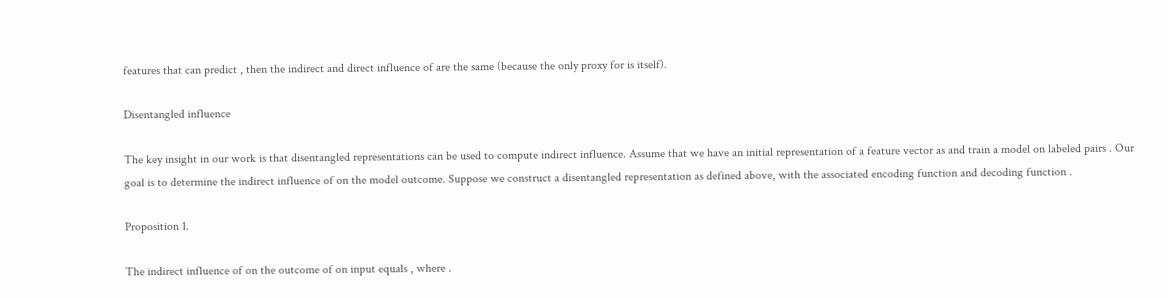features that can predict , then the indirect and direct influence of are the same (because the only proxy for is itself).

Disentangled influence

The key insight in our work is that disentangled representations can be used to compute indirect influence. Assume that we have an initial representation of a feature vector as and train a model on labeled pairs . Our goal is to determine the indirect influence of on the model outcome. Suppose we construct a disentangled representation as defined above, with the associated encoding function and decoding function .

Proposition 1.

The indirect influence of on the outcome of on input equals , where .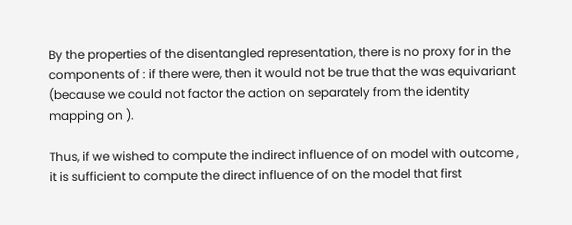By the properties of the disentangled representation, there is no proxy for in the components of : if there were, then it would not be true that the was equivariant (because we could not factor the action on separately from the identity mapping on ).

Thus, if we wished to compute the indirect influence of on model with outcome , it is sufficient to compute the direct influence of on the model that first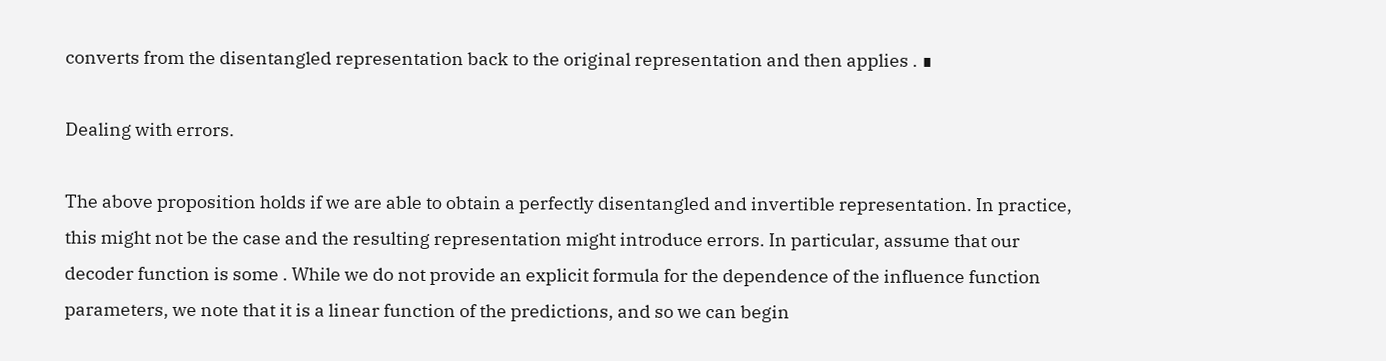converts from the disentangled representation back to the original representation and then applies . ∎

Dealing with errors.

The above proposition holds if we are able to obtain a perfectly disentangled and invertible representation. In practice, this might not be the case and the resulting representation might introduce errors. In particular, assume that our decoder function is some . While we do not provide an explicit formula for the dependence of the influence function parameters, we note that it is a linear function of the predictions, and so we can begin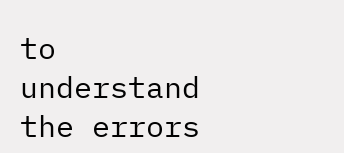to understand the errors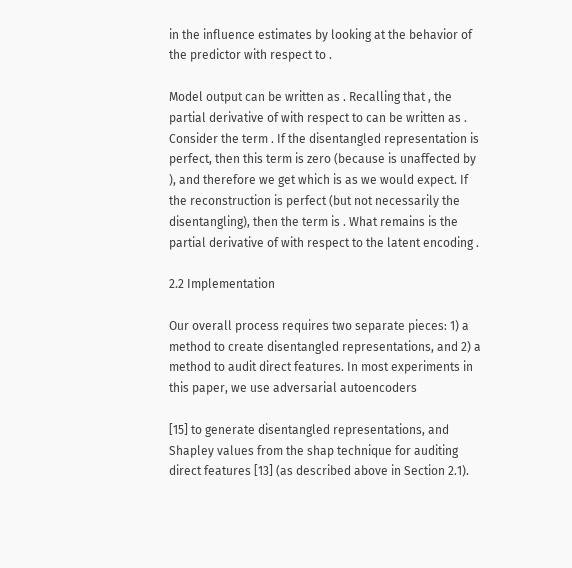in the influence estimates by looking at the behavior of the predictor with respect to .

Model output can be written as . Recalling that , the partial derivative of with respect to can be written as . Consider the term . If the disentangled representation is perfect, then this term is zero (because is unaffected by ), and therefore we get which is as we would expect. If the reconstruction is perfect (but not necessarily the disentangling), then the term is . What remains is the partial derivative of with respect to the latent encoding .

2.2 Implementation

Our overall process requires two separate pieces: 1) a method to create disentangled representations, and 2) a method to audit direct features. In most experiments in this paper, we use adversarial autoencoders

[15] to generate disentangled representations, and Shapley values from the shap technique for auditing direct features [13] (as described above in Section 2.1).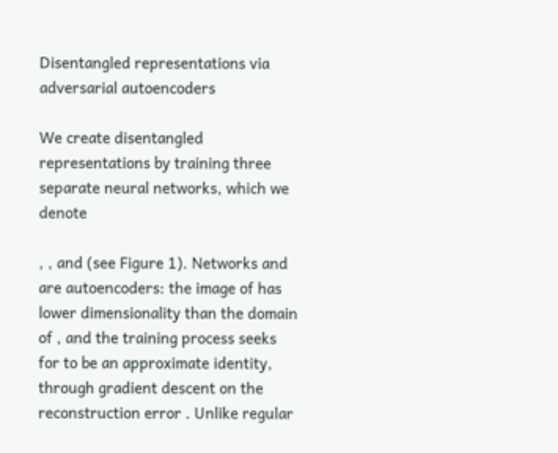Disentangled representations via adversarial autoencoders

We create disentangled representations by training three separate neural networks, which we denote

, , and (see Figure 1). Networks and are autoencoders: the image of has lower dimensionality than the domain of , and the training process seeks for to be an approximate identity, through gradient descent on the reconstruction error . Unlike regular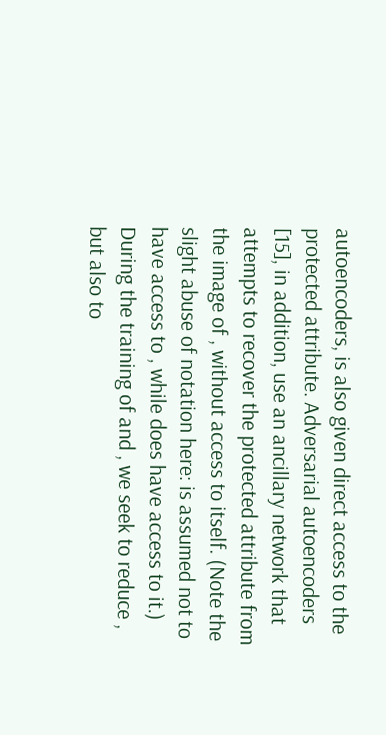autoencoders, is also given direct access to the protected attribute. Adversarial autoencoders [15], in addition, use an ancillary network that attempts to recover the protected attribute from the image of , without access to itself. (Note the slight abuse of notation here: is assumed not to have access to , while does have access to it.) During the training of and , we seek to reduce , but also to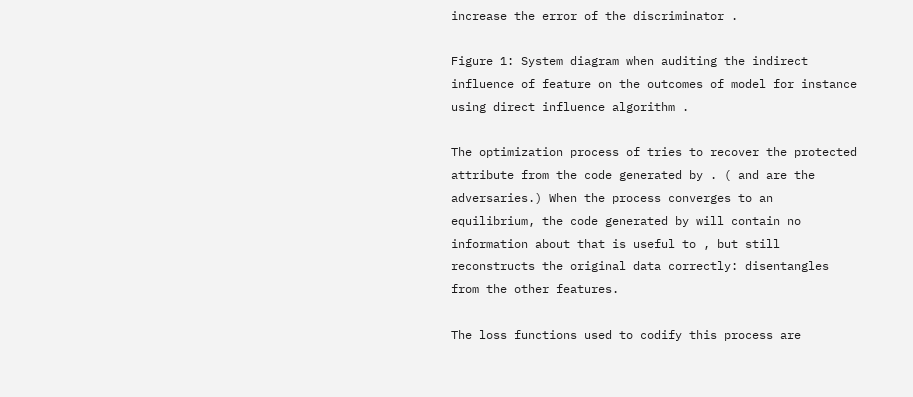increase the error of the discriminator .

Figure 1: System diagram when auditing the indirect influence of feature on the outcomes of model for instance using direct influence algorithm .

The optimization process of tries to recover the protected attribute from the code generated by . ( and are the adversaries.) When the process converges to an equilibrium, the code generated by will contain no information about that is useful to , but still reconstructs the original data correctly: disentangles from the other features.

The loss functions used to codify this process are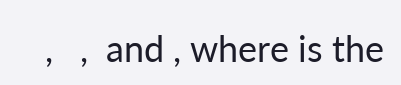,   ,  and , where is the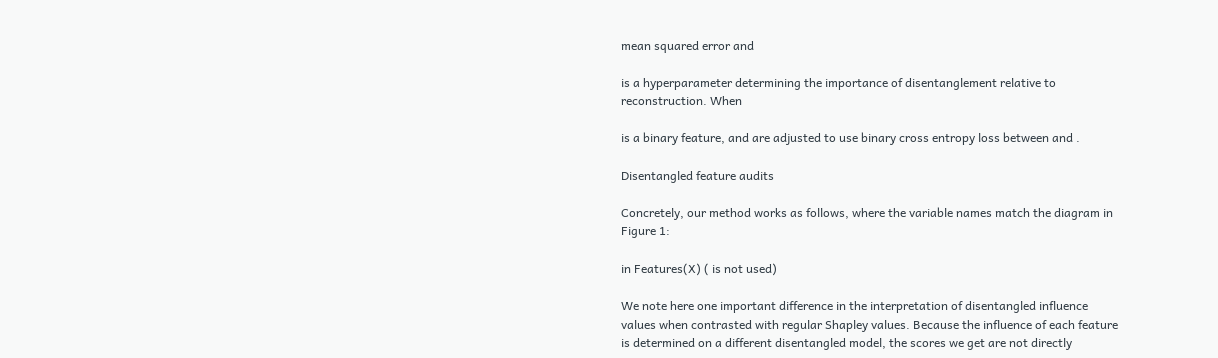mean squared error and

is a hyperparameter determining the importance of disentanglement relative to reconstruction. When

is a binary feature, and are adjusted to use binary cross entropy loss between and .

Disentangled feature audits

Concretely, our method works as follows, where the variable names match the diagram in Figure 1:

in Features(X) ( is not used)

We note here one important difference in the interpretation of disentangled influence values when contrasted with regular Shapley values. Because the influence of each feature is determined on a different disentangled model, the scores we get are not directly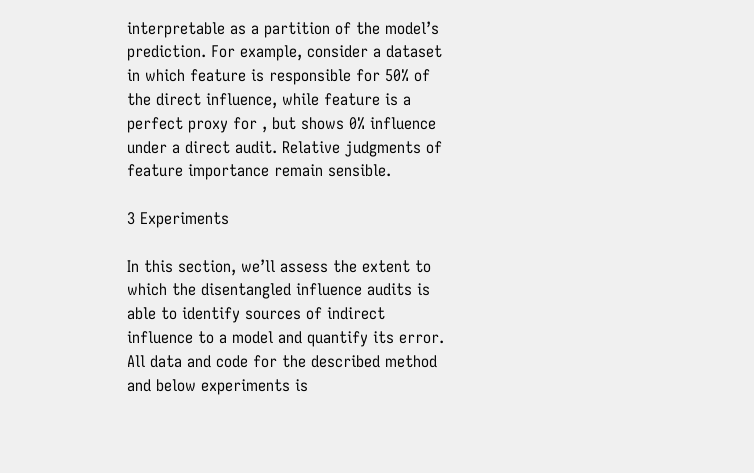interpretable as a partition of the model’s prediction. For example, consider a dataset in which feature is responsible for 50% of the direct influence, while feature is a perfect proxy for , but shows 0% influence under a direct audit. Relative judgments of feature importance remain sensible.

3 Experiments

In this section, we’ll assess the extent to which the disentangled influence audits is able to identify sources of indirect influence to a model and quantify its error. All data and code for the described method and below experiments is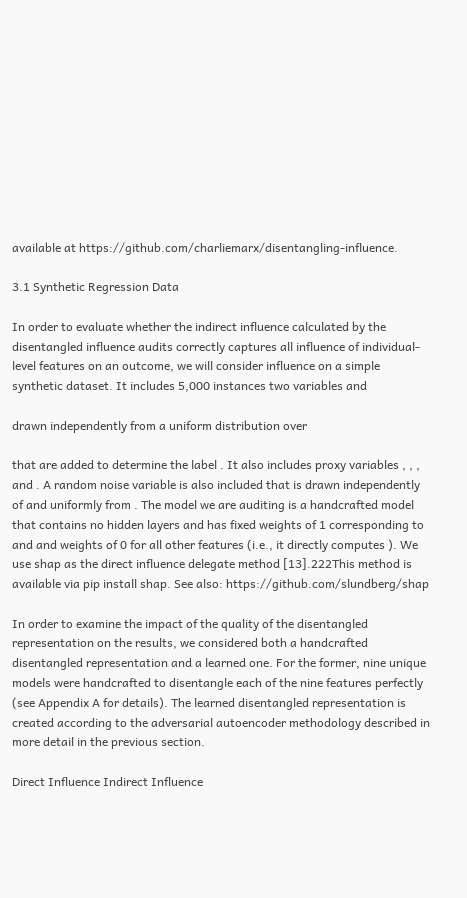available at https://github.com/charliemarx/disentangling-influence.

3.1 Synthetic Regression Data

In order to evaluate whether the indirect influence calculated by the disentangled influence audits correctly captures all influence of individual-level features on an outcome, we will consider influence on a simple synthetic dataset. It includes 5,000 instances two variables and

drawn independently from a uniform distribution over

that are added to determine the label . It also includes proxy variables , , , and . A random noise variable is also included that is drawn independently of and uniformly from . The model we are auditing is a handcrafted model that contains no hidden layers and has fixed weights of 1 corresponding to and and weights of 0 for all other features (i.e., it directly computes ). We use shap as the direct influence delegate method [13].222This method is available via pip install shap. See also: https://github.com/slundberg/shap

In order to examine the impact of the quality of the disentangled representation on the results, we considered both a handcrafted disentangled representation and a learned one. For the former, nine unique models were handcrafted to disentangle each of the nine features perfectly (see Appendix A for details). The learned disentangled representation is created according to the adversarial autoencoder methodology described in more detail in the previous section.

Direct Influence Indirect Influence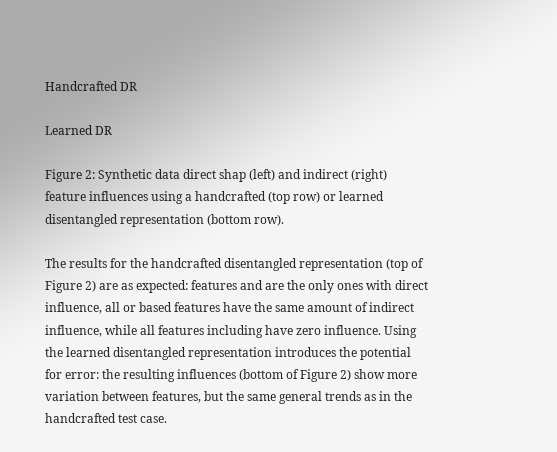Handcrafted DR

Learned DR

Figure 2: Synthetic data direct shap (left) and indirect (right) feature influences using a handcrafted (top row) or learned disentangled representation (bottom row).

The results for the handcrafted disentangled representation (top of Figure 2) are as expected: features and are the only ones with direct influence, all or based features have the same amount of indirect influence, while all features including have zero influence. Using the learned disentangled representation introduces the potential for error: the resulting influences (bottom of Figure 2) show more variation between features, but the same general trends as in the handcrafted test case.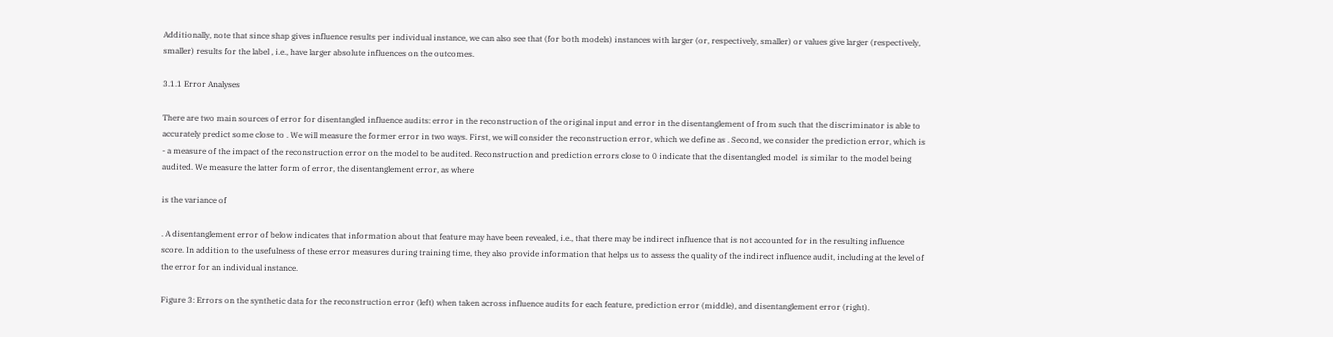Additionally, note that since shap gives influence results per individual instance, we can also see that (for both models) instances with larger (or, respectively, smaller) or values give larger (respectively, smaller) results for the label , i.e., have larger absolute influences on the outcomes.

3.1.1 Error Analyses

There are two main sources of error for disentangled influence audits: error in the reconstruction of the original input and error in the disentanglement of from such that the discriminator is able to accurately predict some close to . We will measure the former error in two ways. First, we will consider the reconstruction error, which we define as . Second, we consider the prediction error, which is - a measure of the impact of the reconstruction error on the model to be audited. Reconstruction and prediction errors close to 0 indicate that the disentangled model  is similar to the model being audited. We measure the latter form of error, the disentanglement error, as where

is the variance of

. A disentanglement error of below indicates that information about that feature may have been revealed, i.e., that there may be indirect influence that is not accounted for in the resulting influence score. In addition to the usefulness of these error measures during training time, they also provide information that helps us to assess the quality of the indirect influence audit, including at the level of the error for an individual instance.

Figure 3: Errors on the synthetic data for the reconstruction error (left) when taken across influence audits for each feature, prediction error (middle), and disentanglement error (right).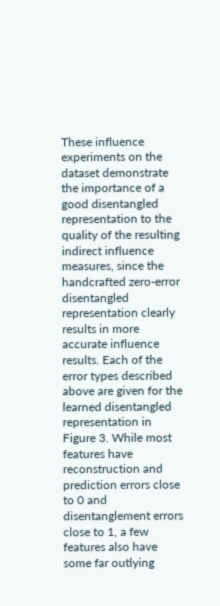These influence experiments on the dataset demonstrate the importance of a good disentangled representation to the quality of the resulting indirect influence measures, since the handcrafted zero-error disentangled representation clearly results in more accurate influence results. Each of the error types described above are given for the learned disentangled representation in Figure 3. While most features have reconstruction and prediction errors close to 0 and disentanglement errors close to 1, a few features also have some far outlying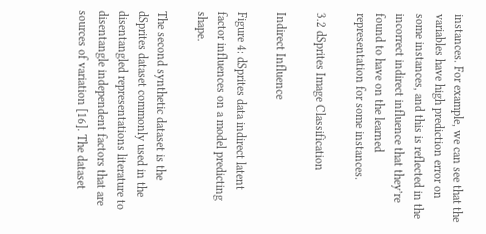instances. For example, we can see that the variables have high prediction error on some instances, and this is reflected in the incorrect indirect influence that they’re found to have on the learned representation for some instances.

3.2 dSprites Image Classification

Indirect Influence

Figure 4: dSprites data indirect latent factor influences on a model predicting shape.

The second synthetic dataset is the dSprites dataset commonly used in the disentangled representations literature to disentangle independent factors that are sources of variation [16]. The dataset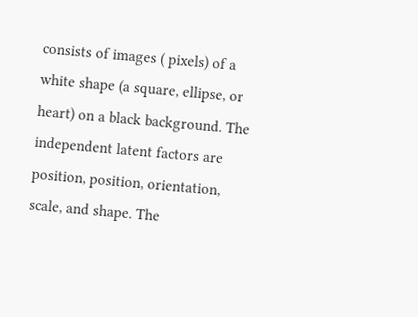consists of images ( pixels) of a white shape (a square, ellipse, or heart) on a black background. The independent latent factors are position, position, orientation, scale, and shape. The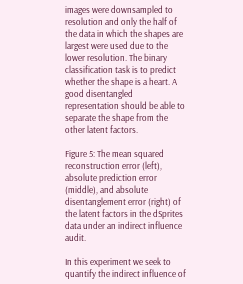images were downsampled to resolution and only the half of the data in which the shapes are largest were used due to the lower resolution. The binary classification task is to predict whether the shape is a heart. A good disentangled representation should be able to separate the shape from the other latent factors.

Figure 5: The mean squared reconstruction error (left), absolute prediction error (middle), and absolute disentanglement error (right) of the latent factors in the dSprites data under an indirect influence audit.

In this experiment we seek to quantify the indirect influence of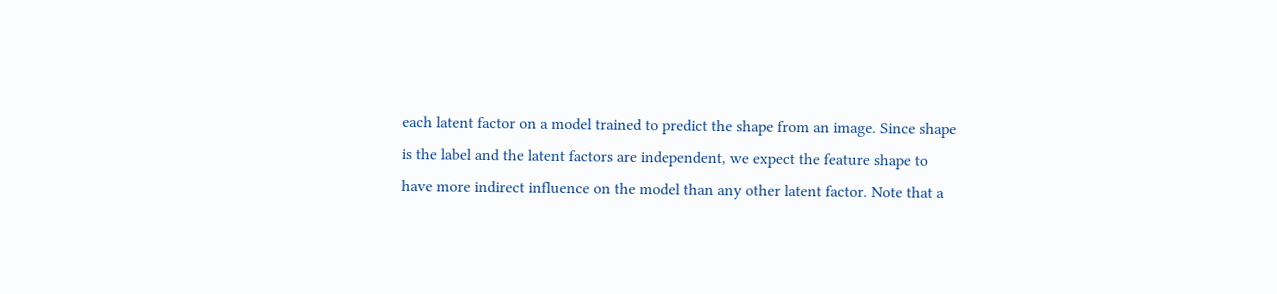each latent factor on a model trained to predict the shape from an image. Since shape is the label and the latent factors are independent, we expect the feature shape to have more indirect influence on the model than any other latent factor. Note that a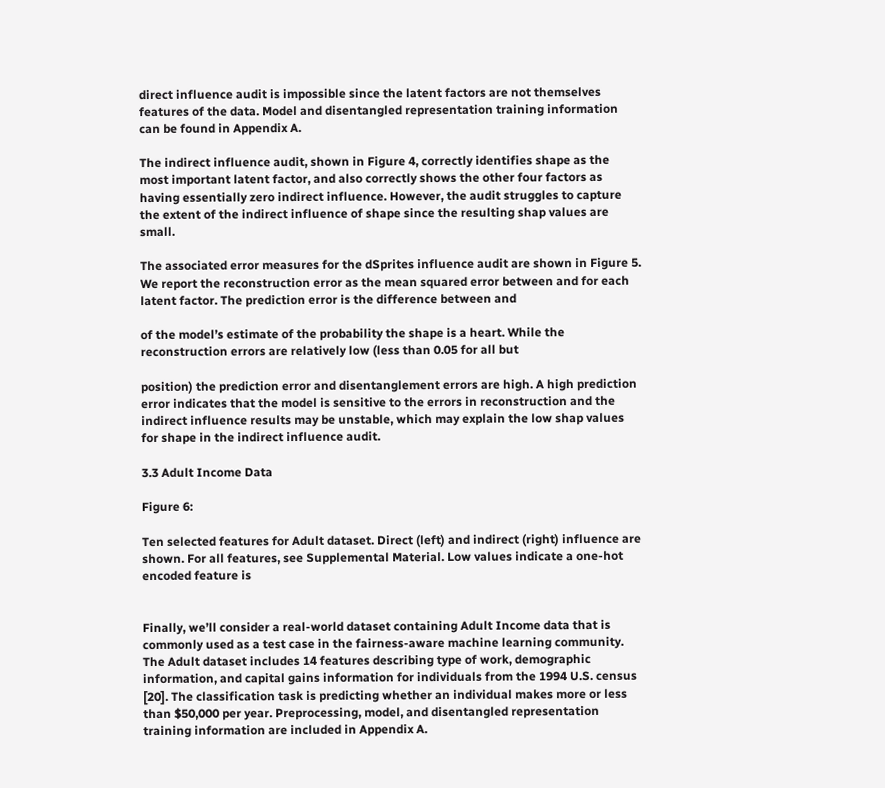direct influence audit is impossible since the latent factors are not themselves features of the data. Model and disentangled representation training information can be found in Appendix A.

The indirect influence audit, shown in Figure 4, correctly identifies shape as the most important latent factor, and also correctly shows the other four factors as having essentially zero indirect influence. However, the audit struggles to capture the extent of the indirect influence of shape since the resulting shap values are small.

The associated error measures for the dSprites influence audit are shown in Figure 5. We report the reconstruction error as the mean squared error between and for each latent factor. The prediction error is the difference between and

of the model’s estimate of the probability the shape is a heart. While the reconstruction errors are relatively low (less than 0.05 for all but

position) the prediction error and disentanglement errors are high. A high prediction error indicates that the model is sensitive to the errors in reconstruction and the indirect influence results may be unstable, which may explain the low shap values for shape in the indirect influence audit.

3.3 Adult Income Data

Figure 6:

Ten selected features for Adult dataset. Direct (left) and indirect (right) influence are shown. For all features, see Supplemental Material. Low values indicate a one-hot encoded feature is


Finally, we’ll consider a real-world dataset containing Adult Income data that is commonly used as a test case in the fairness-aware machine learning community. The Adult dataset includes 14 features describing type of work, demographic information, and capital gains information for individuals from the 1994 U.S. census [20]. The classification task is predicting whether an individual makes more or less than $50,000 per year. Preprocessing, model, and disentangled representation training information are included in Appendix A.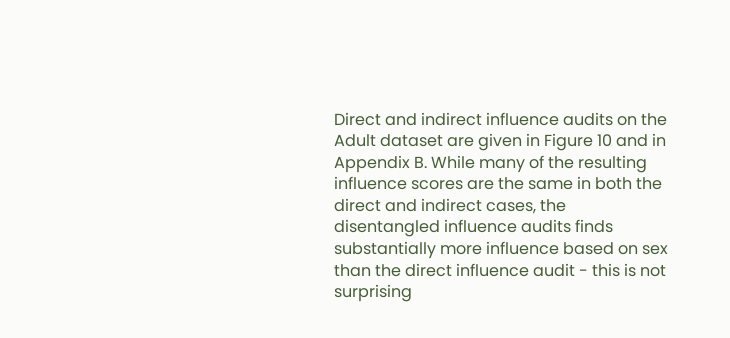Direct and indirect influence audits on the Adult dataset are given in Figure 10 and in Appendix B. While many of the resulting influence scores are the same in both the direct and indirect cases, the disentangled influence audits finds substantially more influence based on sex than the direct influence audit - this is not surprising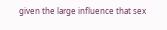given the large influence that sex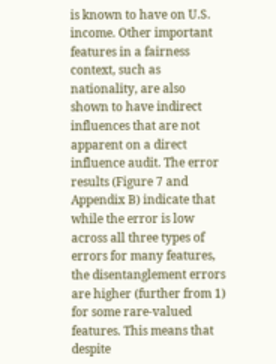is known to have on U.S. income. Other important features in a fairness context, such as nationality, are also shown to have indirect influences that are not apparent on a direct influence audit. The error results (Figure 7 and Appendix B) indicate that while the error is low across all three types of errors for many features, the disentanglement errors are higher (further from 1) for some rare-valued features. This means that despite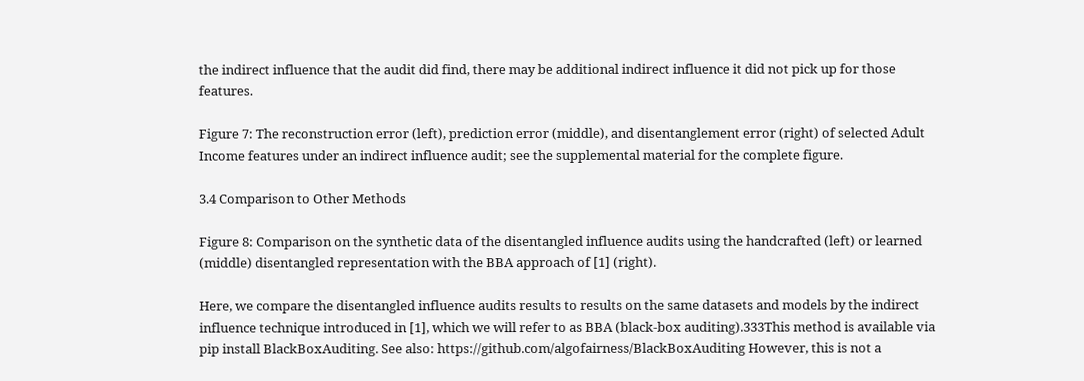the indirect influence that the audit did find, there may be additional indirect influence it did not pick up for those features.

Figure 7: The reconstruction error (left), prediction error (middle), and disentanglement error (right) of selected Adult Income features under an indirect influence audit; see the supplemental material for the complete figure.

3.4 Comparison to Other Methods

Figure 8: Comparison on the synthetic data of the disentangled influence audits using the handcrafted (left) or learned (middle) disentangled representation with the BBA approach of [1] (right).

Here, we compare the disentangled influence audits results to results on the same datasets and models by the indirect influence technique introduced in [1], which we will refer to as BBA (black-box auditing).333This method is available via pip install BlackBoxAuditing. See also: https://github.com/algofairness/BlackBoxAuditing However, this is not a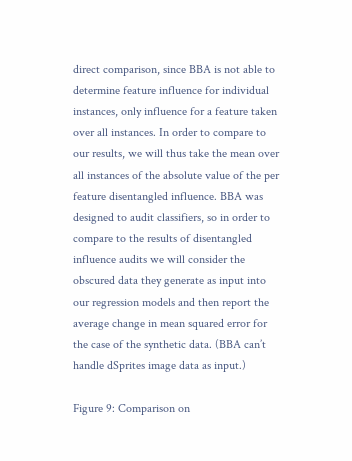direct comparison, since BBA is not able to determine feature influence for individual instances, only influence for a feature taken over all instances. In order to compare to our results, we will thus take the mean over all instances of the absolute value of the per feature disentangled influence. BBA was designed to audit classifiers, so in order to compare to the results of disentangled influence audits we will consider the obscured data they generate as input into our regression models and then report the average change in mean squared error for the case of the synthetic data. (BBA can’t handle dSprites image data as input.)

Figure 9: Comparison on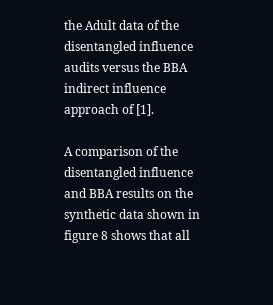the Adult data of the disentangled influence audits versus the BBA indirect influence approach of [1].

A comparison of the disentangled influence and BBA results on the synthetic data shown in figure 8 shows that all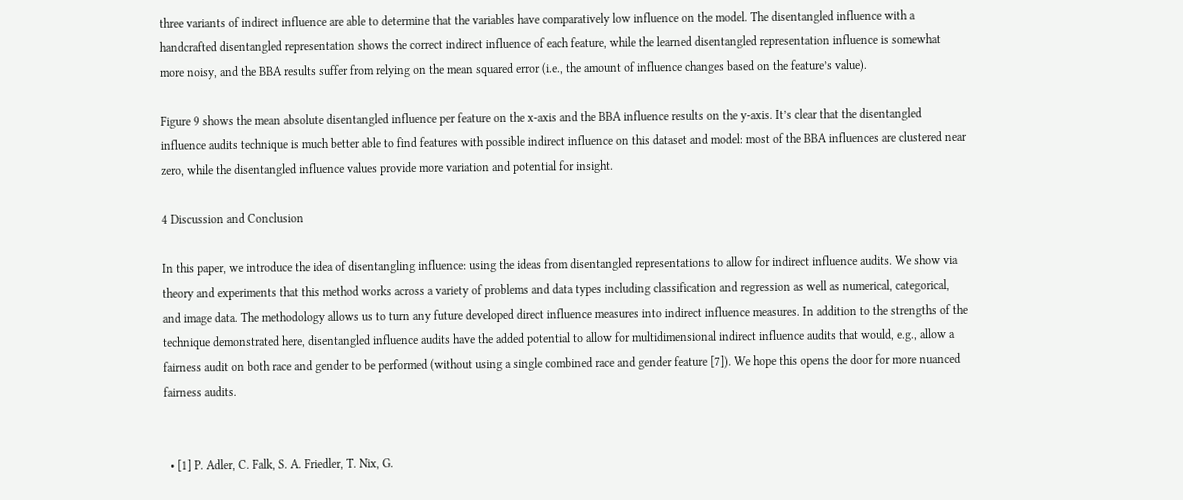three variants of indirect influence are able to determine that the variables have comparatively low influence on the model. The disentangled influence with a handcrafted disentangled representation shows the correct indirect influence of each feature, while the learned disentangled representation influence is somewhat more noisy, and the BBA results suffer from relying on the mean squared error (i.e., the amount of influence changes based on the feature’s value).

Figure 9 shows the mean absolute disentangled influence per feature on the x-axis and the BBA influence results on the y-axis. It’s clear that the disentangled influence audits technique is much better able to find features with possible indirect influence on this dataset and model: most of the BBA influences are clustered near zero, while the disentangled influence values provide more variation and potential for insight.

4 Discussion and Conclusion

In this paper, we introduce the idea of disentangling influence: using the ideas from disentangled representations to allow for indirect influence audits. We show via theory and experiments that this method works across a variety of problems and data types including classification and regression as well as numerical, categorical, and image data. The methodology allows us to turn any future developed direct influence measures into indirect influence measures. In addition to the strengths of the technique demonstrated here, disentangled influence audits have the added potential to allow for multidimensional indirect influence audits that would, e.g., allow a fairness audit on both race and gender to be performed (without using a single combined race and gender feature [7]). We hope this opens the door for more nuanced fairness audits.


  • [1] P. Adler, C. Falk, S. A. Friedler, T. Nix, G.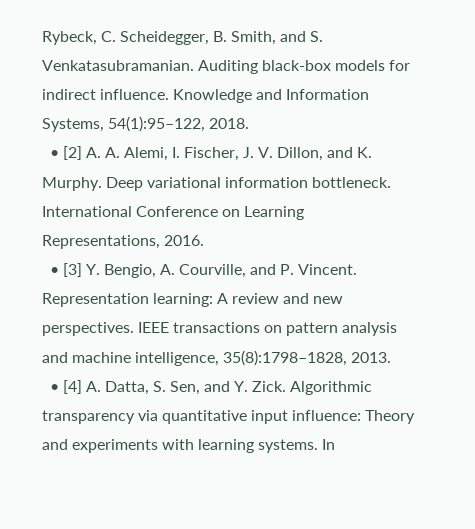Rybeck, C. Scheidegger, B. Smith, and S. Venkatasubramanian. Auditing black-box models for indirect influence. Knowledge and Information Systems, 54(1):95–122, 2018.
  • [2] A. A. Alemi, I. Fischer, J. V. Dillon, and K. Murphy. Deep variational information bottleneck. International Conference on Learning Representations, 2016.
  • [3] Y. Bengio, A. Courville, and P. Vincent. Representation learning: A review and new perspectives. IEEE transactions on pattern analysis and machine intelligence, 35(8):1798–1828, 2013.
  • [4] A. Datta, S. Sen, and Y. Zick. Algorithmic transparency via quantitative input influence: Theory and experiments with learning systems. In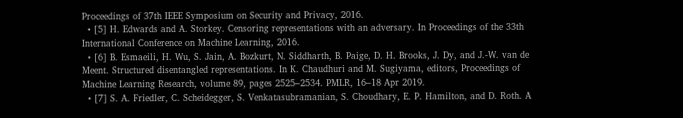Proceedings of 37th IEEE Symposium on Security and Privacy, 2016.
  • [5] H. Edwards and A. Storkey. Censoring representations with an adversary. In Proceedings of the 33th International Conference on Machine Learning, 2016.
  • [6] B. Esmaeili, H. Wu, S. Jain, A. Bozkurt, N. Siddharth, B. Paige, D. H. Brooks, J. Dy, and J.-W. van de Meent. Structured disentangled representations. In K. Chaudhuri and M. Sugiyama, editors, Proceedings of Machine Learning Research, volume 89, pages 2525–2534. PMLR, 16–18 Apr 2019.
  • [7] S. A. Friedler, C. Scheidegger, S. Venkatasubramanian, S. Choudhary, E. P. Hamilton, and D. Roth. A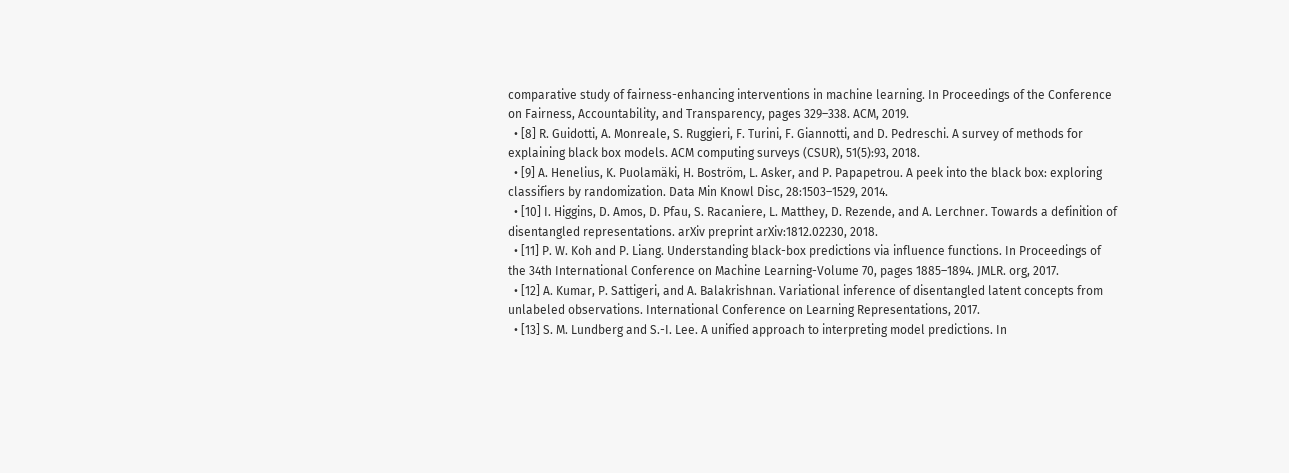comparative study of fairness-enhancing interventions in machine learning. In Proceedings of the Conference on Fairness, Accountability, and Transparency, pages 329–338. ACM, 2019.
  • [8] R. Guidotti, A. Monreale, S. Ruggieri, F. Turini, F. Giannotti, and D. Pedreschi. A survey of methods for explaining black box models. ACM computing surveys (CSUR), 51(5):93, 2018.
  • [9] A. Henelius, K. Puolamäki, H. Boström, L. Asker, and P. Papapetrou. A peek into the black box: exploring classifiers by randomization. Data Min Knowl Disc, 28:1503–1529, 2014.
  • [10] I. Higgins, D. Amos, D. Pfau, S. Racaniere, L. Matthey, D. Rezende, and A. Lerchner. Towards a definition of disentangled representations. arXiv preprint arXiv:1812.02230, 2018.
  • [11] P. W. Koh and P. Liang. Understanding black-box predictions via influence functions. In Proceedings of the 34th International Conference on Machine Learning-Volume 70, pages 1885–1894. JMLR. org, 2017.
  • [12] A. Kumar, P. Sattigeri, and A. Balakrishnan. Variational inference of disentangled latent concepts from unlabeled observations. International Conference on Learning Representations, 2017.
  • [13] S. M. Lundberg and S.-I. Lee. A unified approach to interpreting model predictions. In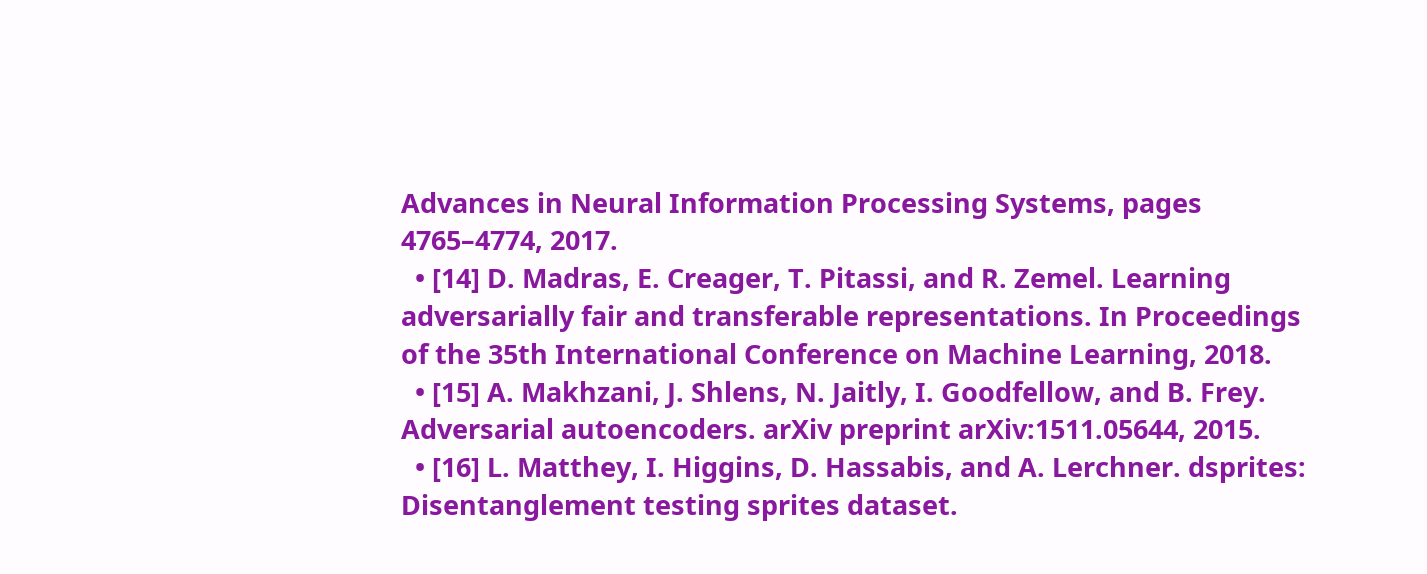Advances in Neural Information Processing Systems, pages 4765–4774, 2017.
  • [14] D. Madras, E. Creager, T. Pitassi, and R. Zemel. Learning adversarially fair and transferable representations. In Proceedings of the 35th International Conference on Machine Learning, 2018.
  • [15] A. Makhzani, J. Shlens, N. Jaitly, I. Goodfellow, and B. Frey. Adversarial autoencoders. arXiv preprint arXiv:1511.05644, 2015.
  • [16] L. Matthey, I. Higgins, D. Hassabis, and A. Lerchner. dsprites: Disentanglement testing sprites dataset.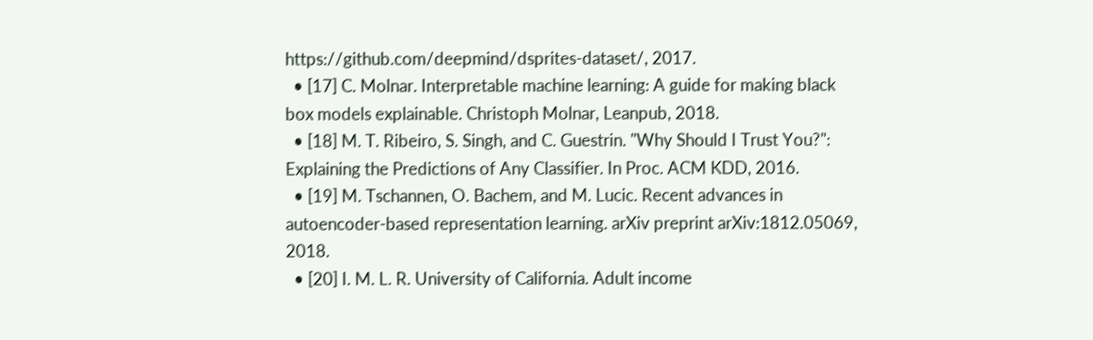https://github.com/deepmind/dsprites-dataset/, 2017.
  • [17] C. Molnar. Interpretable machine learning: A guide for making black box models explainable. Christoph Molnar, Leanpub, 2018.
  • [18] M. T. Ribeiro, S. Singh, and C. Guestrin. "Why Should I Trust You?": Explaining the Predictions of Any Classifier. In Proc. ACM KDD, 2016.
  • [19] M. Tschannen, O. Bachem, and M. Lucic. Recent advances in autoencoder-based representation learning. arXiv preprint arXiv:1812.05069, 2018.
  • [20] I. M. L. R. University of California. Adult income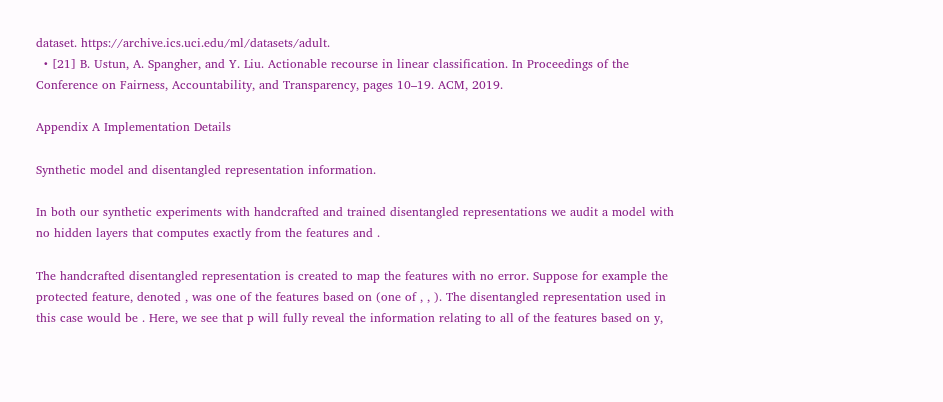dataset. https://archive.ics.uci.edu/ml/datasets/adult.
  • [21] B. Ustun, A. Spangher, and Y. Liu. Actionable recourse in linear classification. In Proceedings of the Conference on Fairness, Accountability, and Transparency, pages 10–19. ACM, 2019.

Appendix A Implementation Details

Synthetic model and disentangled representation information.

In both our synthetic experiments with handcrafted and trained disentangled representations we audit a model with no hidden layers that computes exactly from the features and .

The handcrafted disentangled representation is created to map the features with no error. Suppose for example the protected feature, denoted , was one of the features based on (one of , , ). The disentangled representation used in this case would be . Here, we see that p will fully reveal the information relating to all of the features based on y,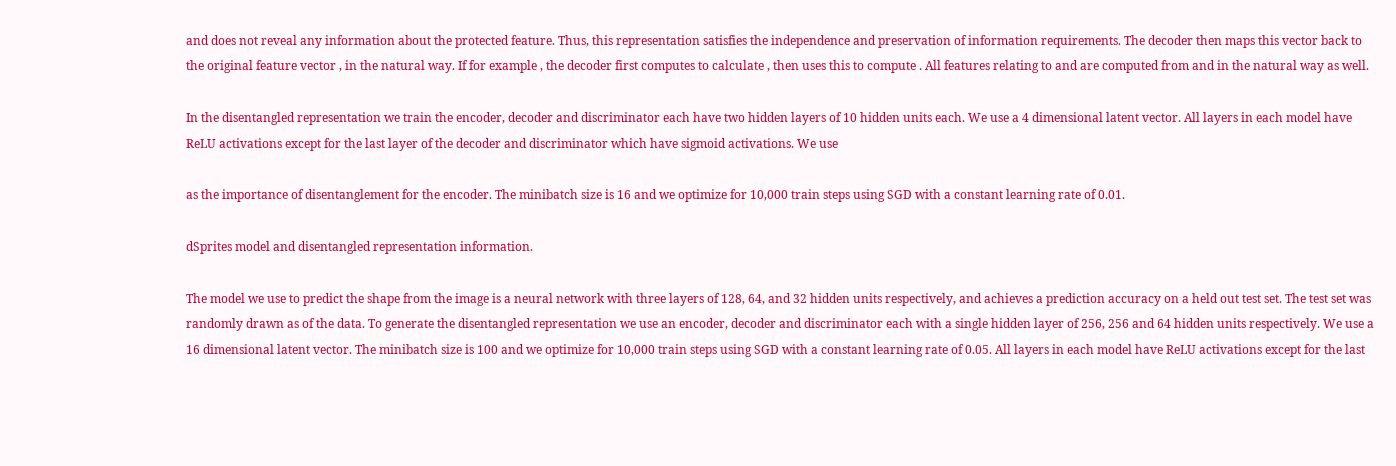and does not reveal any information about the protected feature. Thus, this representation satisfies the independence and preservation of information requirements. The decoder then maps this vector back to the original feature vector , in the natural way. If for example , the decoder first computes to calculate , then uses this to compute . All features relating to and are computed from and in the natural way as well.

In the disentangled representation we train the encoder, decoder and discriminator each have two hidden layers of 10 hidden units each. We use a 4 dimensional latent vector. All layers in each model have ReLU activations except for the last layer of the decoder and discriminator which have sigmoid activations. We use

as the importance of disentanglement for the encoder. The minibatch size is 16 and we optimize for 10,000 train steps using SGD with a constant learning rate of 0.01.

dSprites model and disentangled representation information.

The model we use to predict the shape from the image is a neural network with three layers of 128, 64, and 32 hidden units respectively, and achieves a prediction accuracy on a held out test set. The test set was randomly drawn as of the data. To generate the disentangled representation we use an encoder, decoder and discriminator each with a single hidden layer of 256, 256 and 64 hidden units respectively. We use a 16 dimensional latent vector. The minibatch size is 100 and we optimize for 10,000 train steps using SGD with a constant learning rate of 0.05. All layers in each model have ReLU activations except for the last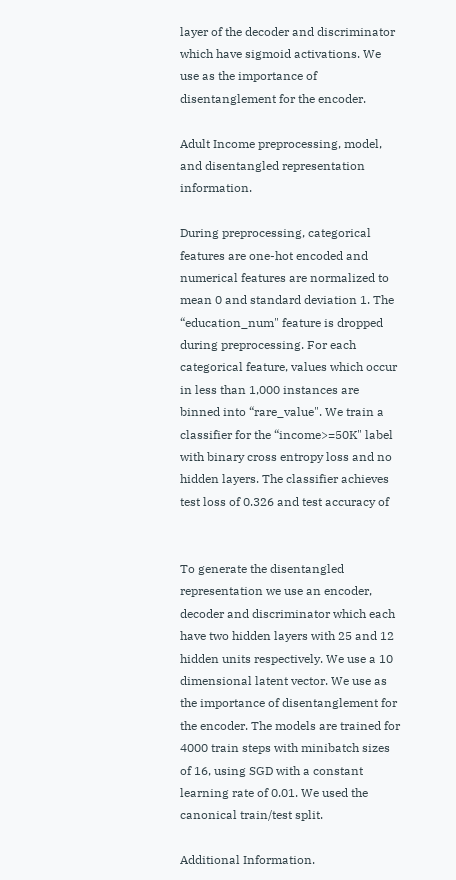layer of the decoder and discriminator which have sigmoid activations. We use as the importance of disentanglement for the encoder.

Adult Income preprocessing, model, and disentangled representation information.

During preprocessing, categorical features are one-hot encoded and numerical features are normalized to mean 0 and standard deviation 1. The “education_num" feature is dropped during preprocessing. For each categorical feature, values which occur in less than 1,000 instances are binned into “rare_value". We train a classifier for the “income>=50K" label with binary cross entropy loss and no hidden layers. The classifier achieves test loss of 0.326 and test accuracy of


To generate the disentangled representation we use an encoder, decoder and discriminator which each have two hidden layers with 25 and 12 hidden units respectively. We use a 10 dimensional latent vector. We use as the importance of disentanglement for the encoder. The models are trained for 4000 train steps with minibatch sizes of 16, using SGD with a constant learning rate of 0.01. We used the canonical train/test split.

Additional Information.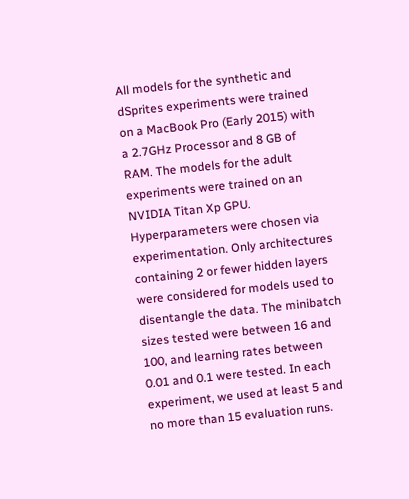All models for the synthetic and dSprites experiments were trained on a MacBook Pro (Early 2015) with a 2.7GHz Processor and 8 GB of RAM. The models for the adult experiments were trained on an NVIDIA Titan Xp GPU. Hyperparameters were chosen via experimentation. Only architectures containing 2 or fewer hidden layers were considered for models used to disentangle the data. The minibatch sizes tested were between 16 and 100, and learning rates between 0.01 and 0.1 were tested. In each experiment, we used at least 5 and no more than 15 evaluation runs.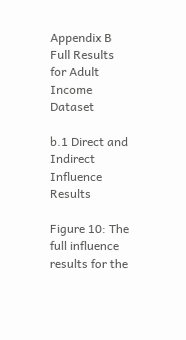Appendix B Full Results for Adult Income Dataset

b.1 Direct and Indirect Influence Results

Figure 10: The full influence results for the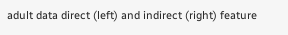adult data direct (left) and indirect (right) feature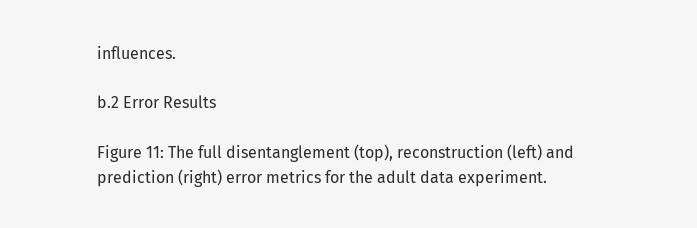influences.

b.2 Error Results

Figure 11: The full disentanglement (top), reconstruction (left) and prediction (right) error metrics for the adult data experiment.